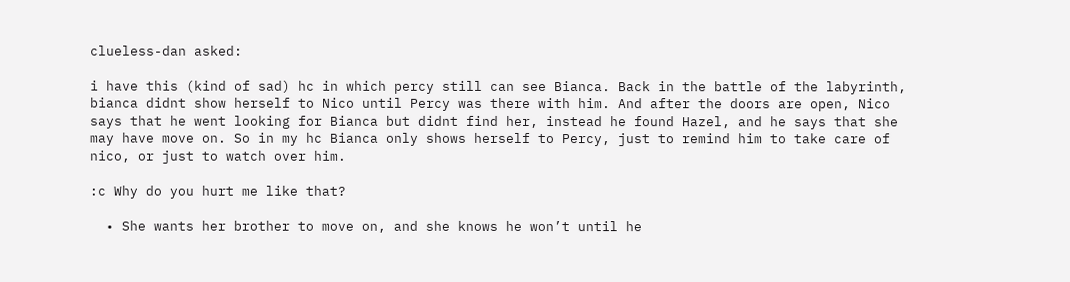clueless-dan asked:

i have this (kind of sad) hc in which percy still can see Bianca. Back in the battle of the labyrinth, bianca didnt show herself to Nico until Percy was there with him. And after the doors are open, Nico says that he went looking for Bianca but didnt find her, instead he found Hazel, and he says that she may have move on. So in my hc Bianca only shows herself to Percy, just to remind him to take care of nico, or just to watch over him.

:c Why do you hurt me like that?

  • She wants her brother to move on, and she knows he won’t until he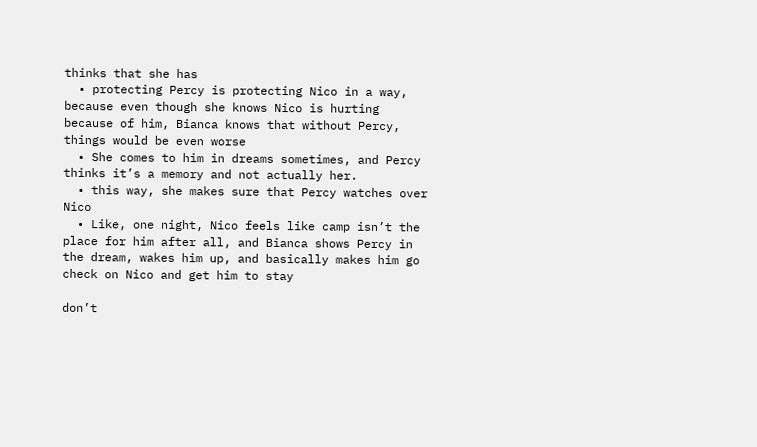thinks that she has
  • protecting Percy is protecting Nico in a way, because even though she knows Nico is hurting because of him, Bianca knows that without Percy, things would be even worse
  • She comes to him in dreams sometimes, and Percy thinks it’s a memory and not actually her.
  • this way, she makes sure that Percy watches over Nico
  • Like, one night, Nico feels like camp isn’t the place for him after all, and Bianca shows Percy in the dream, wakes him up, and basically makes him go check on Nico and get him to stay

don’t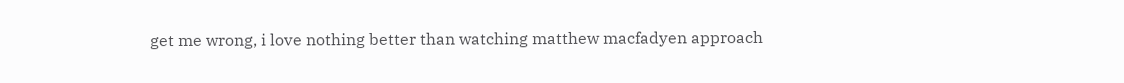get me wrong, i love nothing better than watching matthew macfadyen approach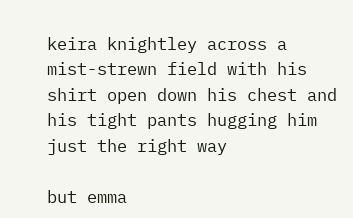keira knightley across a mist-strewn field with his shirt open down his chest and his tight pants hugging him just the right way

but emma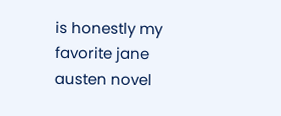is honestly my favorite jane austen novel